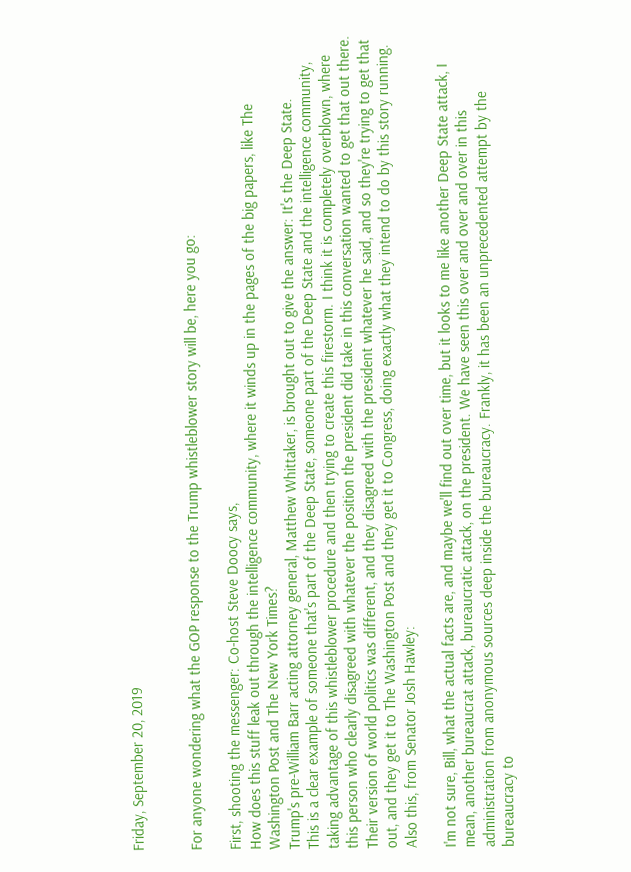Friday, September 20, 2019


For anyone wondering what the GOP response to the Trump whistleblower story will be, here you go:

First, shooting the messenger: Co-host Steve Doocy says,
How does this stuff leak out through the intelligence community, where it winds up in the pages of the big papers, like The Washington Post and The New York Times?
Trump's pre-William Barr acting attorney general, Matthew Whittaker, is brought out to give the answer: It's the Deep State.
This is a clear example of someone that's part of the Deep State, someone part of the Deep State and the intelligence community, taking advantage of this whistleblower procedure and then trying to create this firestorm. I think it is completely overblown, where this person who clearly disagreed with whatever the position the president did take in this conversation wanted to get that out there. Their version of world politics was different, and they disagreed with the president whatever he said, and so they're trying to get that out, and they get it to The Washington Post and they get it to Congress, doing exactly what they intend to do by this story running.
Also this, from Senator Josh Hawley:

I'm not sure, Bill, what the actual facts are, and maybe we'll find out over time, but it looks to me like another Deep State attack, I mean, another bureaucrat attack, bureaucratic attack, on the president. We have seen this over and over and over in this administration from anonymous sources deep inside the bureaucracy. Frankly, it has been an unprecedented attempt by the bureaucracy to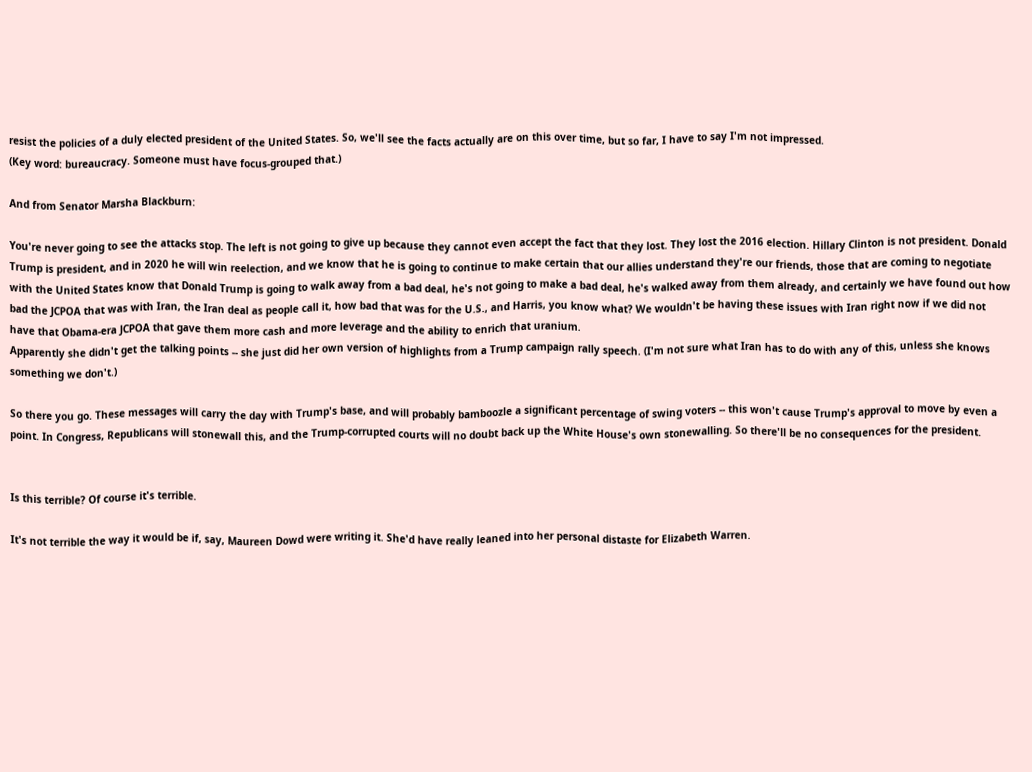resist the policies of a duly elected president of the United States. So, we'll see the facts actually are on this over time, but so far, I have to say I'm not impressed.
(Key word: bureaucracy. Someone must have focus-grouped that.)

And from Senator Marsha Blackburn:

You're never going to see the attacks stop. The left is not going to give up because they cannot even accept the fact that they lost. They lost the 2016 election. Hillary Clinton is not president. Donald Trump is president, and in 2020 he will win reelection, and we know that he is going to continue to make certain that our allies understand they're our friends, those that are coming to negotiate with the United States know that Donald Trump is going to walk away from a bad deal, he's not going to make a bad deal, he's walked away from them already, and certainly we have found out how bad the JCPOA that was with Iran, the Iran deal as people call it, how bad that was for the U.S., and Harris, you know what? We wouldn't be having these issues with Iran right now if we did not have that Obama-era JCPOA that gave them more cash and more leverage and the ability to enrich that uranium.
Apparently she didn't get the talking points -- she just did her own version of highlights from a Trump campaign rally speech. (I'm not sure what Iran has to do with any of this, unless she knows something we don't.)

So there you go. These messages will carry the day with Trump's base, and will probably bamboozle a significant percentage of swing voters -- this won't cause Trump's approval to move by even a point. In Congress, Republicans will stonewall this, and the Trump-corrupted courts will no doubt back up the White House's own stonewalling. So there'll be no consequences for the president.


Is this terrible? Of course it's terrible.

It's not terrible the way it would be if, say, Maureen Dowd were writing it. She'd have really leaned into her personal distaste for Elizabeth Warren.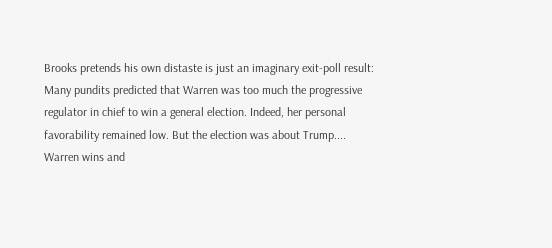Brooks pretends his own distaste is just an imaginary exit-poll result:
Many pundits predicted that Warren was too much the progressive regulator in chief to win a general election. Indeed, her personal favorability remained low. But the election was about Trump....
Warren wins and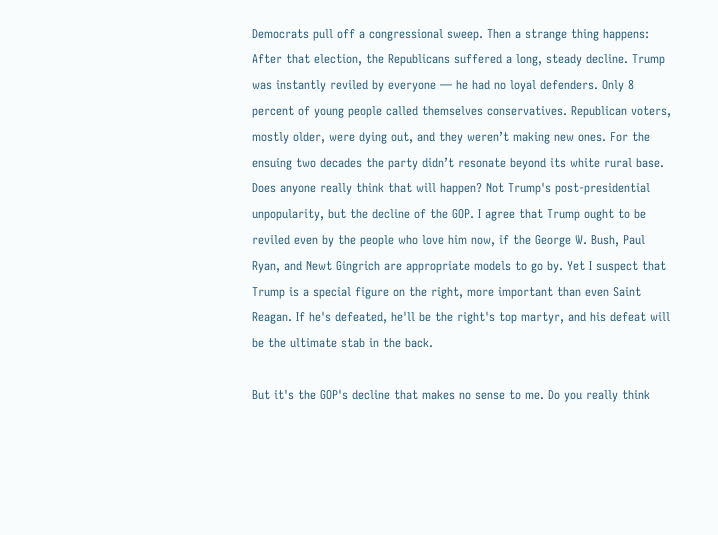Democrats pull off a congressional sweep. Then a strange thing happens:
After that election, the Republicans suffered a long, steady decline. Trump was instantly reviled by everyone — he had no loyal defenders. Only 8 percent of young people called themselves conservatives. Republican voters, mostly older, were dying out, and they weren’t making new ones. For the ensuing two decades the party didn’t resonate beyond its white rural base.
Does anyone really think that will happen? Not Trump's post-presidential unpopularity, but the decline of the GOP. I agree that Trump ought to be reviled even by the people who love him now, if the George W. Bush, Paul Ryan, and Newt Gingrich are appropriate models to go by. Yet I suspect that Trump is a special figure on the right, more important than even Saint Reagan. If he's defeated, he'll be the right's top martyr, and his defeat will be the ultimate stab in the back.

But it's the GOP's decline that makes no sense to me. Do you really think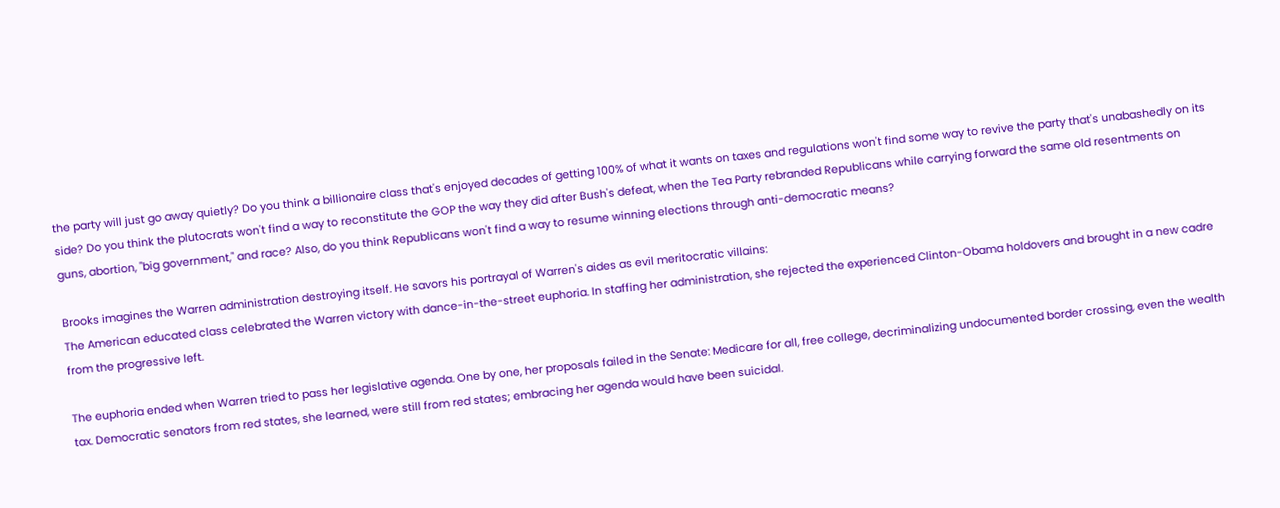the party will just go away quietly? Do you think a billionaire class that's enjoyed decades of getting 100% of what it wants on taxes and regulations won't find some way to revive the party that's unabashedly on its side? Do you think the plutocrats won't find a way to reconstitute the GOP the way they did after Bush's defeat, when the Tea Party rebranded Republicans while carrying forward the same old resentments on guns, abortion, "big government," and race? Also, do you think Republicans won't find a way to resume winning elections through anti-democratic means?

Brooks imagines the Warren administration destroying itself. He savors his portrayal of Warren's aides as evil meritocratic villains:
The American educated class celebrated the Warren victory with dance-in-the-street euphoria. In staffing her administration, she rejected the experienced Clinton-Obama holdovers and brought in a new cadre from the progressive left.

The euphoria ended when Warren tried to pass her legislative agenda. One by one, her proposals failed in the Senate: Medicare for all, free college, decriminalizing undocumented border crossing, even the wealth tax. Democratic senators from red states, she learned, were still from red states; embracing her agenda would have been suicidal.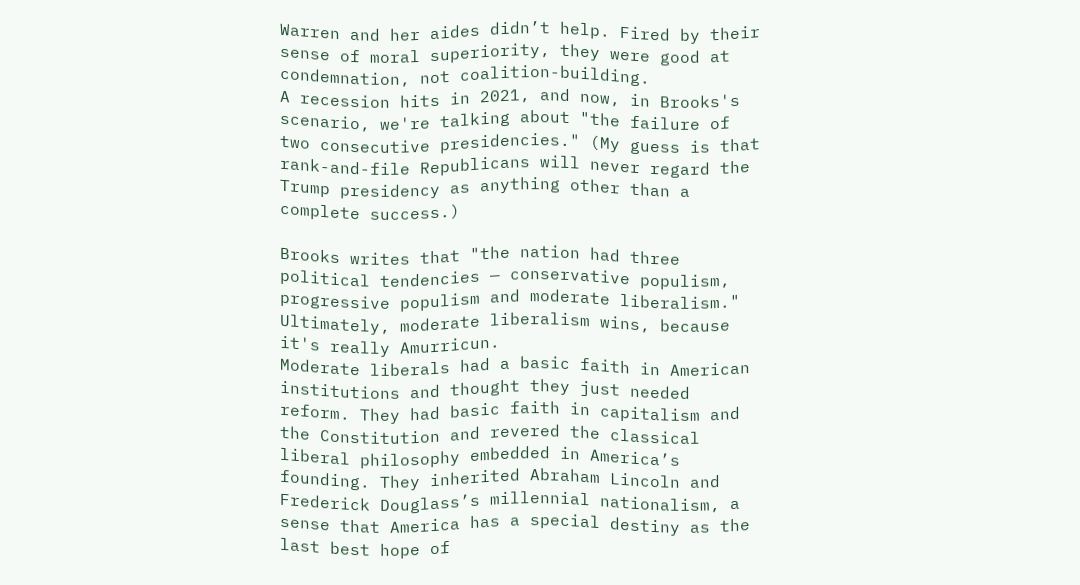Warren and her aides didn’t help. Fired by their sense of moral superiority, they were good at condemnation, not coalition-building.
A recession hits in 2021, and now, in Brooks's scenario, we're talking about "the failure of two consecutive presidencies." (My guess is that rank-and-file Republicans will never regard the Trump presidency as anything other than a complete success.)

Brooks writes that "the nation had three political tendencies — conservative populism, progressive populism and moderate liberalism." Ultimately, moderate liberalism wins, because it's really Amurricun.
Moderate liberals had a basic faith in American institutions and thought they just needed reform. They had basic faith in capitalism and the Constitution and revered the classical liberal philosophy embedded in America’s founding. They inherited Abraham Lincoln and Frederick Douglass’s millennial nationalism, a sense that America has a special destiny as the last best hope of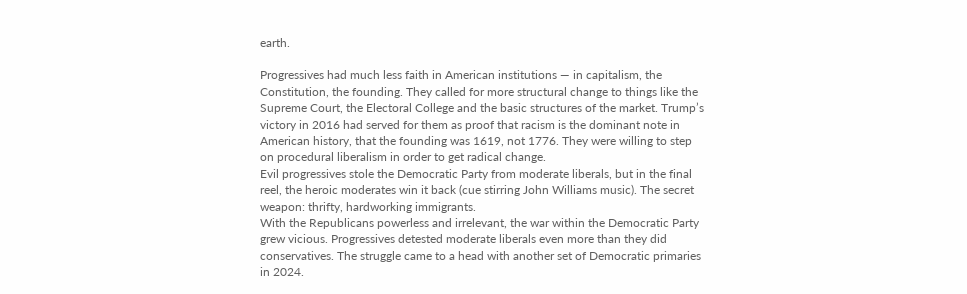earth.

Progressives had much less faith in American institutions — in capitalism, the Constitution, the founding. They called for more structural change to things like the Supreme Court, the Electoral College and the basic structures of the market. Trump’s victory in 2016 had served for them as proof that racism is the dominant note in American history, that the founding was 1619, not 1776. They were willing to step on procedural liberalism in order to get radical change.
Evil progressives stole the Democratic Party from moderate liberals, but in the final reel, the heroic moderates win it back (cue stirring John Williams music). The secret weapon: thrifty, hardworking immigrants.
With the Republicans powerless and irrelevant, the war within the Democratic Party grew vicious. Progressives detested moderate liberals even more than they did conservatives. The struggle came to a head with another set of Democratic primaries in 2024.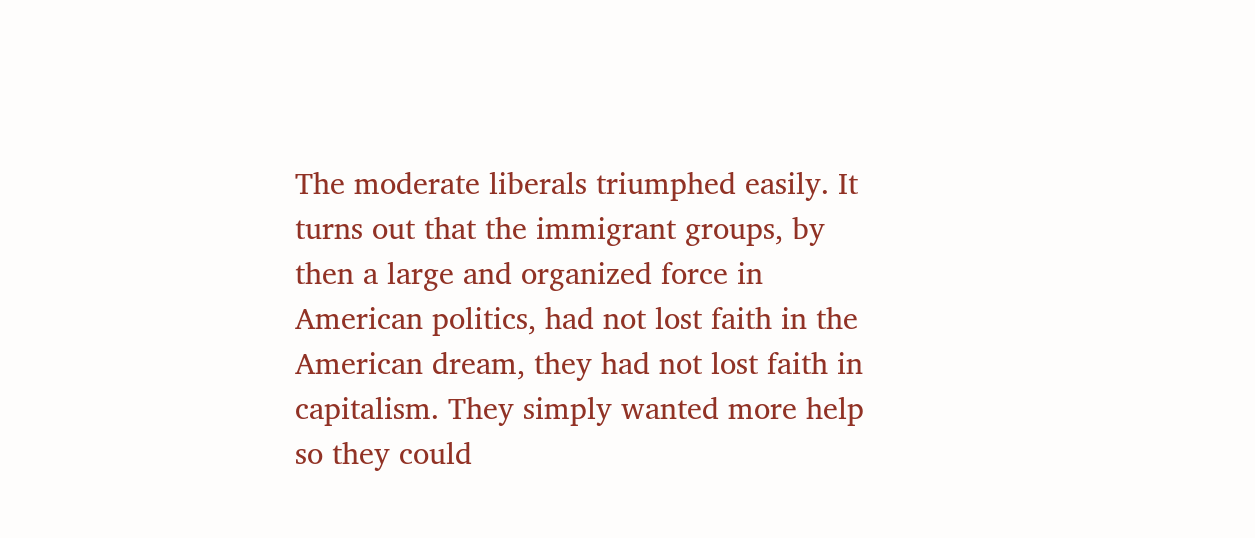The moderate liberals triumphed easily. It turns out that the immigrant groups, by then a large and organized force in American politics, had not lost faith in the American dream, they had not lost faith in capitalism. They simply wanted more help so they could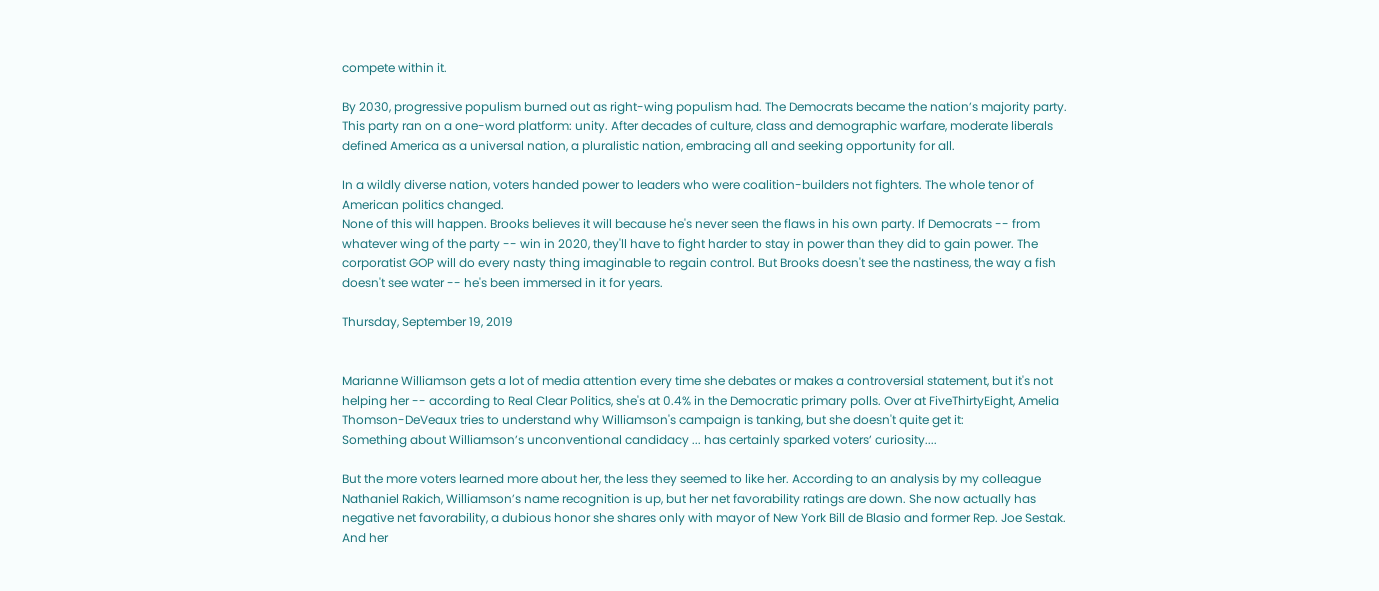compete within it.

By 2030, progressive populism burned out as right-wing populism had. The Democrats became the nation’s majority party. This party ran on a one-word platform: unity. After decades of culture, class and demographic warfare, moderate liberals defined America as a universal nation, a pluralistic nation, embracing all and seeking opportunity for all.

In a wildly diverse nation, voters handed power to leaders who were coalition-builders not fighters. The whole tenor of American politics changed.
None of this will happen. Brooks believes it will because he's never seen the flaws in his own party. If Democrats -- from whatever wing of the party -- win in 2020, they'll have to fight harder to stay in power than they did to gain power. The corporatist GOP will do every nasty thing imaginable to regain control. But Brooks doesn't see the nastiness, the way a fish doesn't see water -- he's been immersed in it for years.

Thursday, September 19, 2019


Marianne Williamson gets a lot of media attention every time she debates or makes a controversial statement, but it's not helping her -- according to Real Clear Politics, she's at 0.4% in the Democratic primary polls. Over at FiveThirtyEight, Amelia Thomson-DeVeaux tries to understand why Williamson's campaign is tanking, but she doesn't quite get it:
Something about Williamson’s unconventional candidacy ... has certainly sparked voters’ curiosity....

But the more voters learned more about her, the less they seemed to like her. According to an analysis by my colleague Nathaniel Rakich, Williamson’s name recognition is up, but her net favorability ratings are down. She now actually has negative net favorability, a dubious honor she shares only with mayor of New York Bill de Blasio and former Rep. Joe Sestak. And her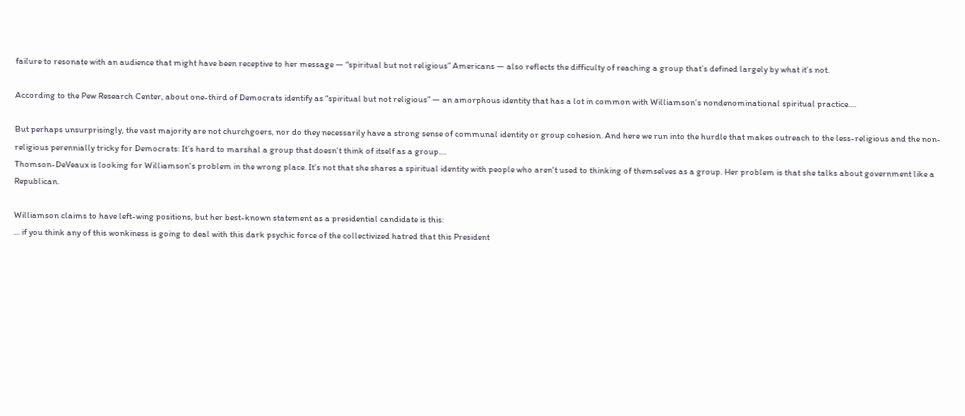failure to resonate with an audience that might have been receptive to her message — “spiritual but not religious” Americans — also reflects the difficulty of reaching a group that’s defined largely by what it’s not.

According to the Pew Research Center, about one-third of Democrats identify as “spiritual but not religious” — an amorphous identity that has a lot in common with Williamson’s nondenominational spiritual practice....

But perhaps unsurprisingly, the vast majority are not churchgoers, nor do they necessarily have a strong sense of communal identity or group cohesion. And here we run into the hurdle that makes outreach to the less-religious and the non-religious perennially tricky for Democrats: It’s hard to marshal a group that doesn’t think of itself as a group....
Thomson-DeVeaux is looking for Williamson's problem in the wrong place. It's not that she shares a spiritual identity with people who aren't used to thinking of themselves as a group. Her problem is that she talks about government like a Republican.

Williamson claims to have left-wing positions, but her best-known statement as a presidential candidate is this:
... if you think any of this wonkiness is going to deal with this dark psychic force of the collectivized hatred that this President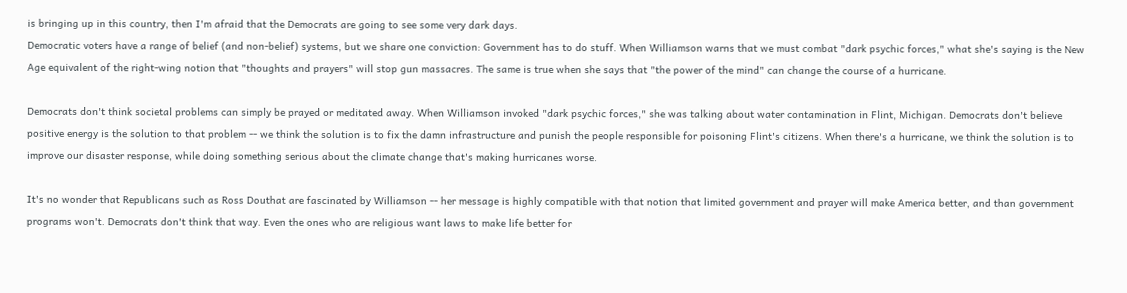is bringing up in this country, then I'm afraid that the Democrats are going to see some very dark days.
Democratic voters have a range of belief (and non-belief) systems, but we share one conviction: Government has to do stuff. When Williamson warns that we must combat "dark psychic forces," what she's saying is the New Age equivalent of the right-wing notion that "thoughts and prayers" will stop gun massacres. The same is true when she says that "the power of the mind" can change the course of a hurricane.

Democrats don't think societal problems can simply be prayed or meditated away. When Williamson invoked "dark psychic forces," she was talking about water contamination in Flint, Michigan. Democrats don't believe positive energy is the solution to that problem -- we think the solution is to fix the damn infrastructure and punish the people responsible for poisoning Flint's citizens. When there's a hurricane, we think the solution is to improve our disaster response, while doing something serious about the climate change that's making hurricanes worse.

It's no wonder that Republicans such as Ross Douthat are fascinated by Williamson -- her message is highly compatible with that notion that limited government and prayer will make America better, and than government programs won't. Democrats don't think that way. Even the ones who are religious want laws to make life better for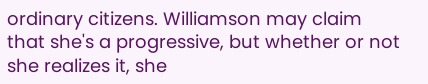ordinary citizens. Williamson may claim that she's a progressive, but whether or not she realizes it, she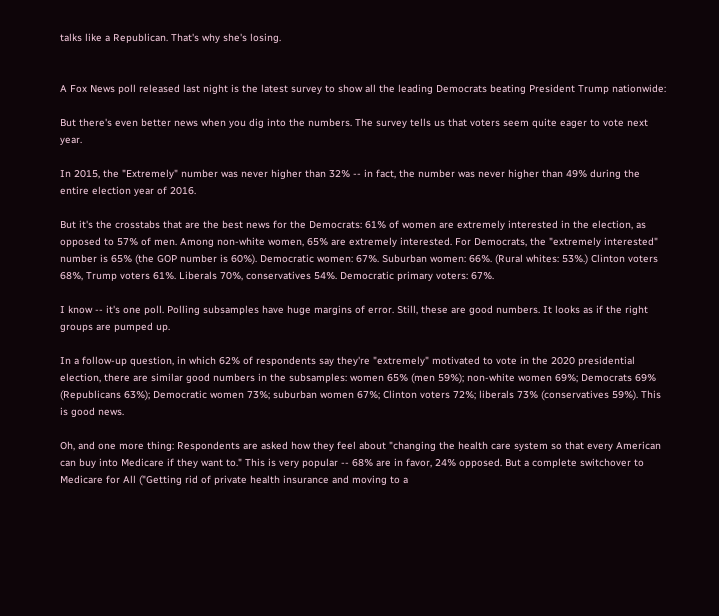talks like a Republican. That's why she's losing.


A Fox News poll released last night is the latest survey to show all the leading Democrats beating President Trump nationwide:

But there's even better news when you dig into the numbers. The survey tells us that voters seem quite eager to vote next year.

In 2015, the "Extremely" number was never higher than 32% -- in fact, the number was never higher than 49% during the entire election year of 2016.

But it's the crosstabs that are the best news for the Democrats: 61% of women are extremely interested in the election, as opposed to 57% of men. Among non-white women, 65% are extremely interested. For Democrats, the "extremely interested" number is 65% (the GOP number is 60%). Democratic women: 67%. Suburban women: 66%. (Rural whites: 53%.) Clinton voters 68%, Trump voters 61%. Liberals 70%, conservatives 54%. Democratic primary voters: 67%.

I know -- it's one poll. Polling subsamples have huge margins of error. Still, these are good numbers. It looks as if the right groups are pumped up.

In a follow-up question, in which 62% of respondents say they're "extremely" motivated to vote in the 2020 presidential election, there are similar good numbers in the subsamples: women 65% (men 59%); non-white women 69%; Democrats 69% (Republicans 63%); Democratic women 73%; suburban women 67%; Clinton voters 72%; liberals 73% (conservatives 59%). This is good news.

Oh, and one more thing: Respondents are asked how they feel about "changing the health care system so that every American can buy into Medicare if they want to." This is very popular -- 68% are in favor, 24% opposed. But a complete switchover to Medicare for All ("Getting rid of private health insurance and moving to a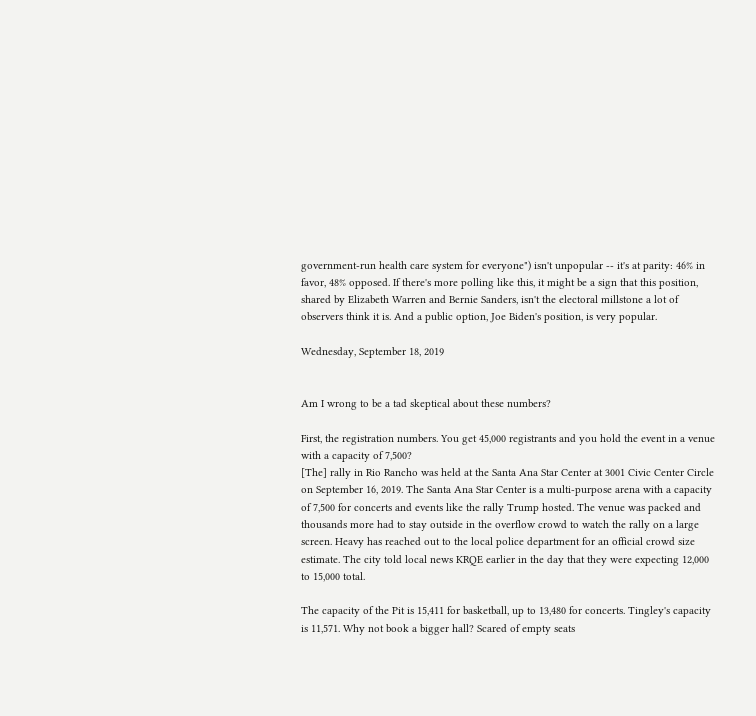government-run health care system for everyone") isn't unpopular -- it's at parity: 46% in favor, 48% opposed. If there's more polling like this, it might be a sign that this position, shared by Elizabeth Warren and Bernie Sanders, isn't the electoral millstone a lot of observers think it is. And a public option, Joe Biden's position, is very popular.

Wednesday, September 18, 2019


Am I wrong to be a tad skeptical about these numbers?

First, the registration numbers. You get 45,000 registrants and you hold the event in a venue with a capacity of 7,500?
[The] rally in Rio Rancho was held at the Santa Ana Star Center at 3001 Civic Center Circle on September 16, 2019. The Santa Ana Star Center is a multi-purpose arena with a capacity of 7,500 for concerts and events like the rally Trump hosted. The venue was packed and thousands more had to stay outside in the overflow crowd to watch the rally on a large screen. Heavy has reached out to the local police department for an official crowd size estimate. The city told local news KRQE earlier in the day that they were expecting 12,000 to 15,000 total.

The capacity of the Pit is 15,411 for basketball, up to 13,480 for concerts. Tingley's capacity is 11,571. Why not book a bigger hall? Scared of empty seats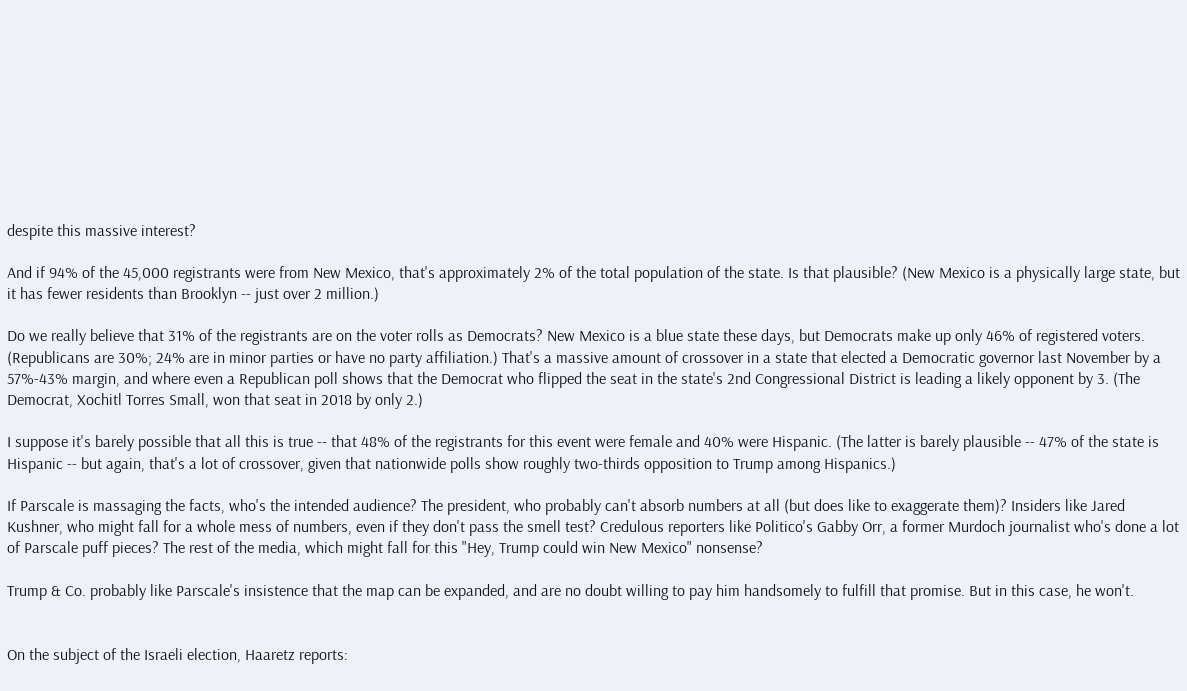despite this massive interest?

And if 94% of the 45,000 registrants were from New Mexico, that's approximately 2% of the total population of the state. Is that plausible? (New Mexico is a physically large state, but it has fewer residents than Brooklyn -- just over 2 million.)

Do we really believe that 31% of the registrants are on the voter rolls as Democrats? New Mexico is a blue state these days, but Democrats make up only 46% of registered voters. (Republicans are 30%; 24% are in minor parties or have no party affiliation.) That's a massive amount of crossover in a state that elected a Democratic governor last November by a 57%-43% margin, and where even a Republican poll shows that the Democrat who flipped the seat in the state's 2nd Congressional District is leading a likely opponent by 3. (The Democrat, Xochitl Torres Small, won that seat in 2018 by only 2.)

I suppose it's barely possible that all this is true -- that 48% of the registrants for this event were female and 40% were Hispanic. (The latter is barely plausible -- 47% of the state is Hispanic -- but again, that's a lot of crossover, given that nationwide polls show roughly two-thirds opposition to Trump among Hispanics.)

If Parscale is massaging the facts, who's the intended audience? The president, who probably can't absorb numbers at all (but does like to exaggerate them)? Insiders like Jared Kushner, who might fall for a whole mess of numbers, even if they don't pass the smell test? Credulous reporters like Politico's Gabby Orr, a former Murdoch journalist who's done a lot of Parscale puff pieces? The rest of the media, which might fall for this "Hey, Trump could win New Mexico" nonsense?

Trump & Co. probably like Parscale's insistence that the map can be expanded, and are no doubt willing to pay him handsomely to fulfill that promise. But in this case, he won't.


On the subject of the Israeli election, Haaretz reports: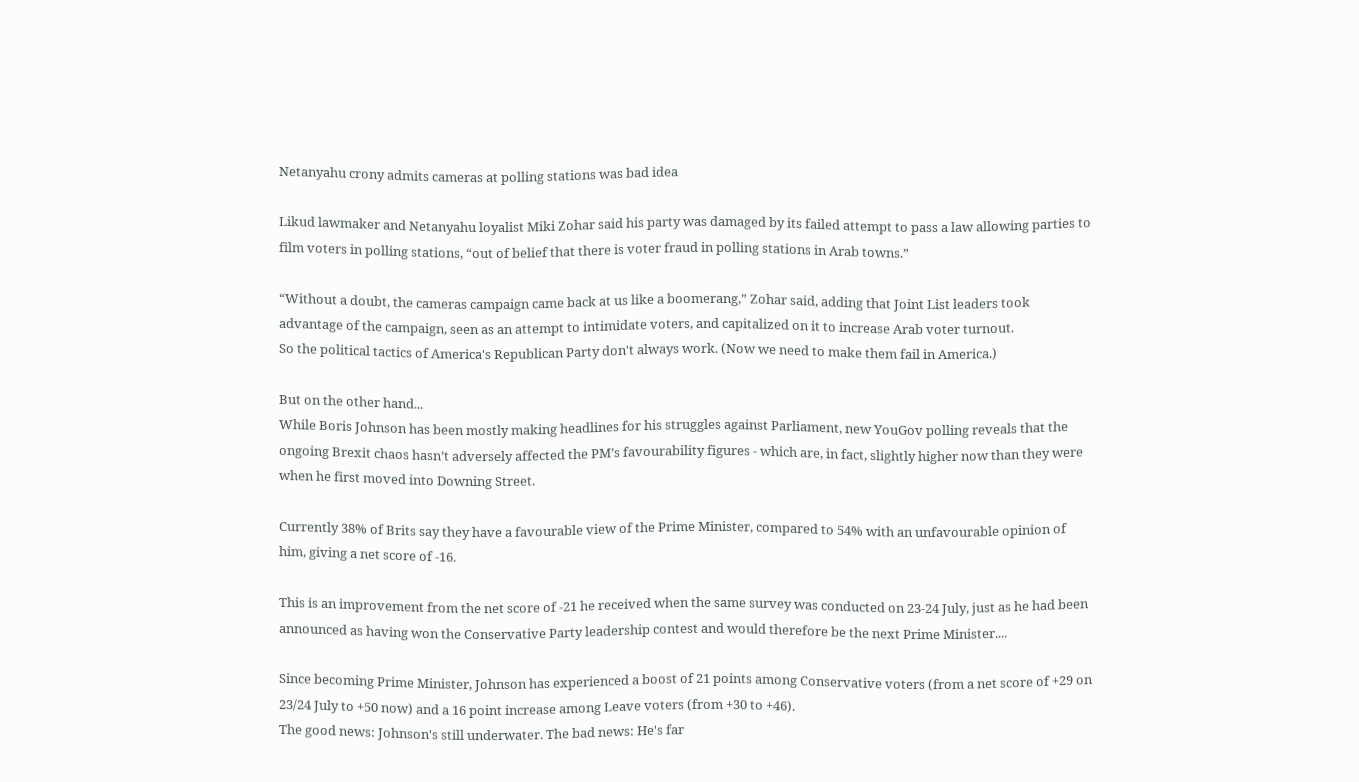Netanyahu crony admits cameras at polling stations was bad idea

Likud lawmaker and Netanyahu loyalist Miki Zohar said his party was damaged by its failed attempt to pass a law allowing parties to film voters in polling stations, “out of belief that there is voter fraud in polling stations in Arab towns.”

“Without a doubt, the cameras campaign came back at us like a boomerang,” Zohar said, adding that Joint List leaders took advantage of the campaign, seen as an attempt to intimidate voters, and capitalized on it to increase Arab voter turnout.
So the political tactics of America's Republican Party don't always work. (Now we need to make them fail in America.)

But on the other hand...
While Boris Johnson has been mostly making headlines for his struggles against Parliament, new YouGov polling reveals that the ongoing Brexit chaos hasn’t adversely affected the PM’s favourability figures - which are, in fact, slightly higher now than they were when he first moved into Downing Street.

Currently 38% of Brits say they have a favourable view of the Prime Minister, compared to 54% with an unfavourable opinion of him, giving a net score of -16.

This is an improvement from the net score of -21 he received when the same survey was conducted on 23-24 July, just as he had been announced as having won the Conservative Party leadership contest and would therefore be the next Prime Minister....

Since becoming Prime Minister, Johnson has experienced a boost of 21 points among Conservative voters (from a net score of +29 on 23/24 July to +50 now) and a 16 point increase among Leave voters (from +30 to +46).
The good news: Johnson's still underwater. The bad news: He's far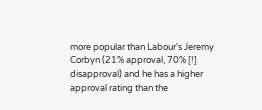more popular than Labour's Jeremy Corbyn (21% approval, 70% [!] disapproval) and he has a higher approval rating than the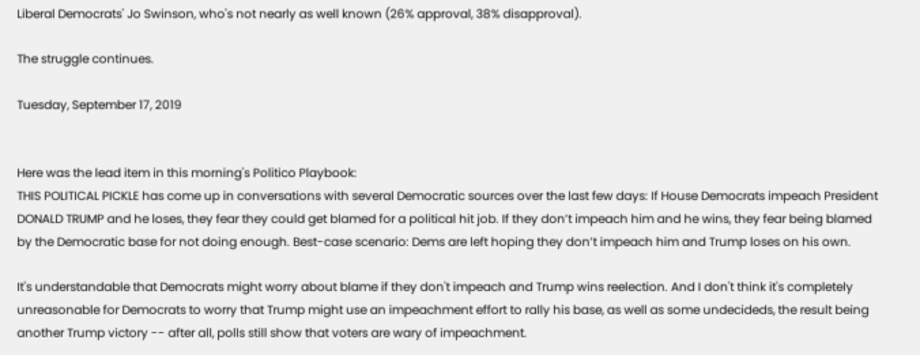Liberal Democrats' Jo Swinson, who's not nearly as well known (26% approval, 38% disapproval).

The struggle continues.

Tuesday, September 17, 2019


Here was the lead item in this morning's Politico Playbook:
THIS POLITICAL PICKLE has come up in conversations with several Democratic sources over the last few days: If House Democrats impeach President DONALD TRUMP and he loses, they fear they could get blamed for a political hit job. If they don’t impeach him and he wins, they fear being blamed by the Democratic base for not doing enough. Best-case scenario: Dems are left hoping they don’t impeach him and Trump loses on his own.

It's understandable that Democrats might worry about blame if they don't impeach and Trump wins reelection. And I don't think it's completely unreasonable for Democrats to worry that Trump might use an impeachment effort to rally his base, as well as some undecideds, the result being another Trump victory -- after all, polls still show that voters are wary of impeachment.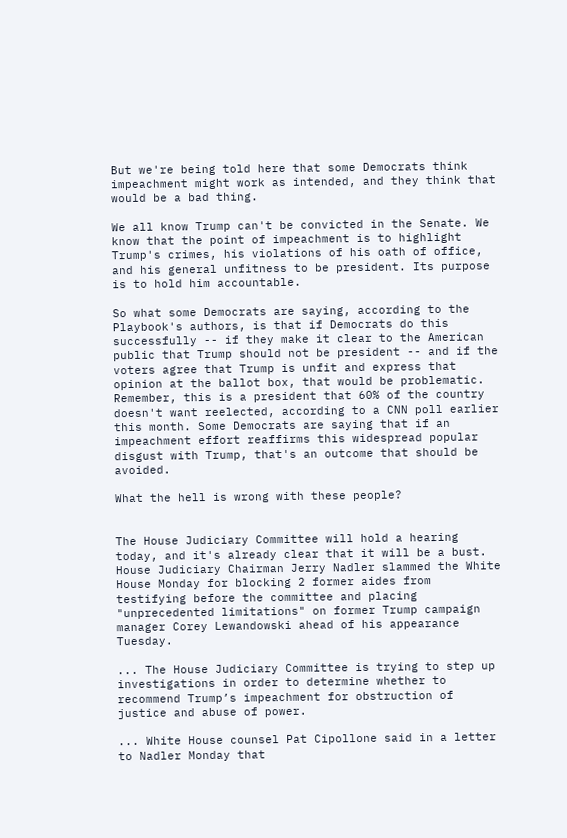But we're being told here that some Democrats think impeachment might work as intended, and they think that would be a bad thing.

We all know Trump can't be convicted in the Senate. We know that the point of impeachment is to highlight Trump's crimes, his violations of his oath of office, and his general unfitness to be president. Its purpose is to hold him accountable.

So what some Democrats are saying, according to the Playbook's authors, is that if Democrats do this successfully -- if they make it clear to the American public that Trump should not be president -- and if the voters agree that Trump is unfit and express that opinion at the ballot box, that would be problematic. Remember, this is a president that 60% of the country doesn't want reelected, according to a CNN poll earlier this month. Some Democrats are saying that if an impeachment effort reaffirms this widespread popular disgust with Trump, that's an outcome that should be avoided.

What the hell is wrong with these people?


The House Judiciary Committee will hold a hearing today, and it's already clear that it will be a bust.
House Judiciary Chairman Jerry Nadler slammed the White House Monday for blocking 2 former aides from testifying before the committee and placing "unprecedented limitations" on former Trump campaign manager Corey Lewandowski ahead of his appearance Tuesday.

... The House Judiciary Committee is trying to step up investigations in order to determine whether to recommend Trump’s impeachment for obstruction of justice and abuse of power.

... White House counsel Pat Cipollone said in a letter to Nadler Monday that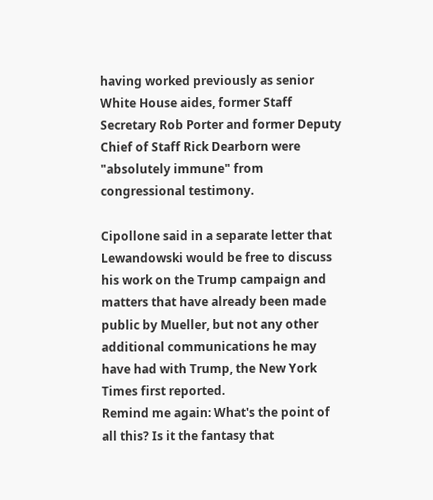having worked previously as senior White House aides, former Staff Secretary Rob Porter and former Deputy Chief of Staff Rick Dearborn were "absolutely immune" from congressional testimony.

Cipollone said in a separate letter that Lewandowski would be free to discuss his work on the Trump campaign and matters that have already been made public by Mueller, but not any other additional communications he may have had with Trump, the New York Times first reported.
Remind me again: What's the point of all this? Is it the fantasy that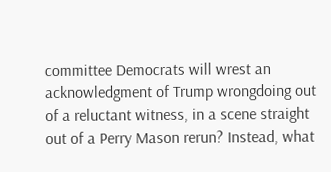committee Democrats will wrest an acknowledgment of Trump wrongdoing out of a reluctant witness, in a scene straight out of a Perry Mason rerun? Instead, what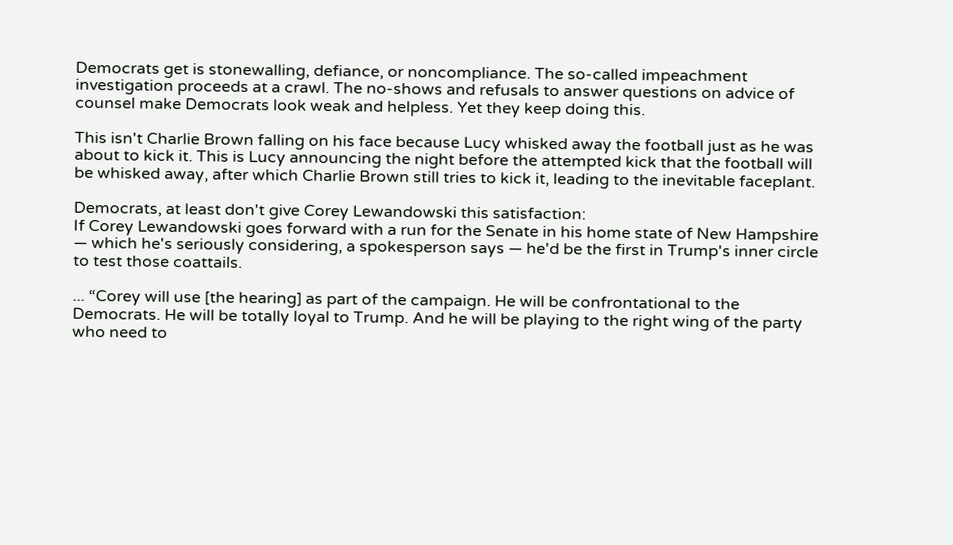Democrats get is stonewalling, defiance, or noncompliance. The so-called impeachment investigation proceeds at a crawl. The no-shows and refusals to answer questions on advice of counsel make Democrats look weak and helpless. Yet they keep doing this.

This isn't Charlie Brown falling on his face because Lucy whisked away the football just as he was about to kick it. This is Lucy announcing the night before the attempted kick that the football will be whisked away, after which Charlie Brown still tries to kick it, leading to the inevitable faceplant.

Democrats, at least don't give Corey Lewandowski this satisfaction:
If Corey Lewandowski goes forward with a run for the Senate in his home state of New Hampshire — which he's seriously considering, a spokesperson says — he'd be the first in Trump's inner circle to test those coattails.

... “Corey will use [the hearing] as part of the campaign. He will be confrontational to the Democrats. He will be totally loyal to Trump. And he will be playing to the right wing of the party who need to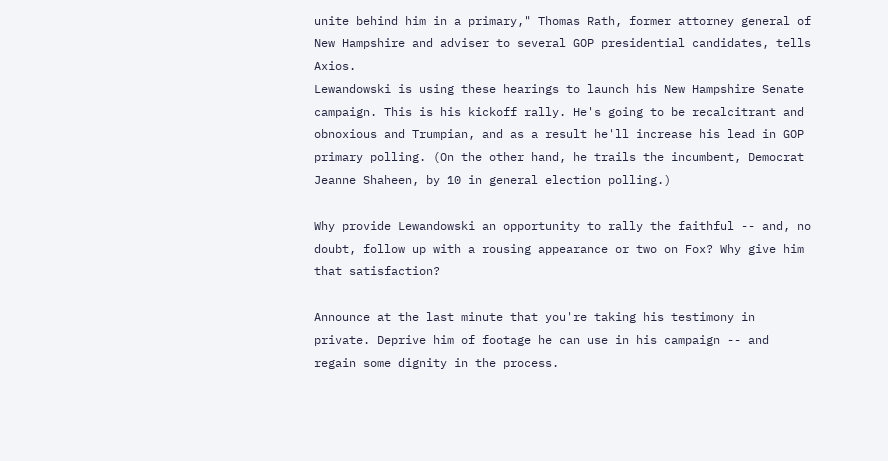unite behind him in a primary," Thomas Rath, former attorney general of New Hampshire and adviser to several GOP presidential candidates, tells Axios.
Lewandowski is using these hearings to launch his New Hampshire Senate campaign. This is his kickoff rally. He's going to be recalcitrant and obnoxious and Trumpian, and as a result he'll increase his lead in GOP primary polling. (On the other hand, he trails the incumbent, Democrat Jeanne Shaheen, by 10 in general election polling.)

Why provide Lewandowski an opportunity to rally the faithful -- and, no doubt, follow up with a rousing appearance or two on Fox? Why give him that satisfaction?

Announce at the last minute that you're taking his testimony in private. Deprive him of footage he can use in his campaign -- and regain some dignity in the process.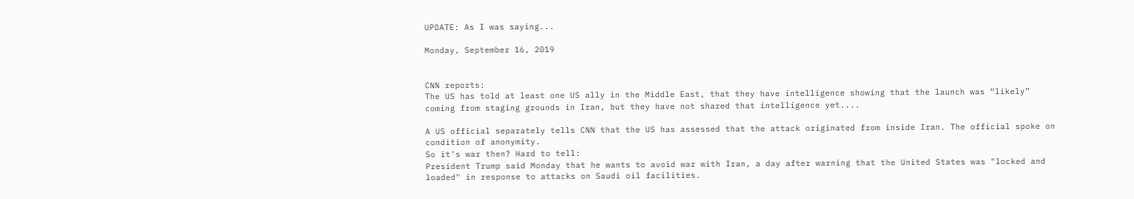UPDATE: As I was saying...

Monday, September 16, 2019


CNN reports:
The US has told at least one US ally in the Middle East, that they have intelligence showing that the launch was “likely” coming from staging grounds in Iran, but they have not shared that intelligence yet....

A US official separately tells CNN that the US has assessed that the attack originated from inside Iran. The official spoke on condition of anonymity.
So it's war then? Hard to tell:
President Trump said Monday that he wants to avoid war with Iran, a day after warning that the United States was "locked and loaded" in response to attacks on Saudi oil facilities.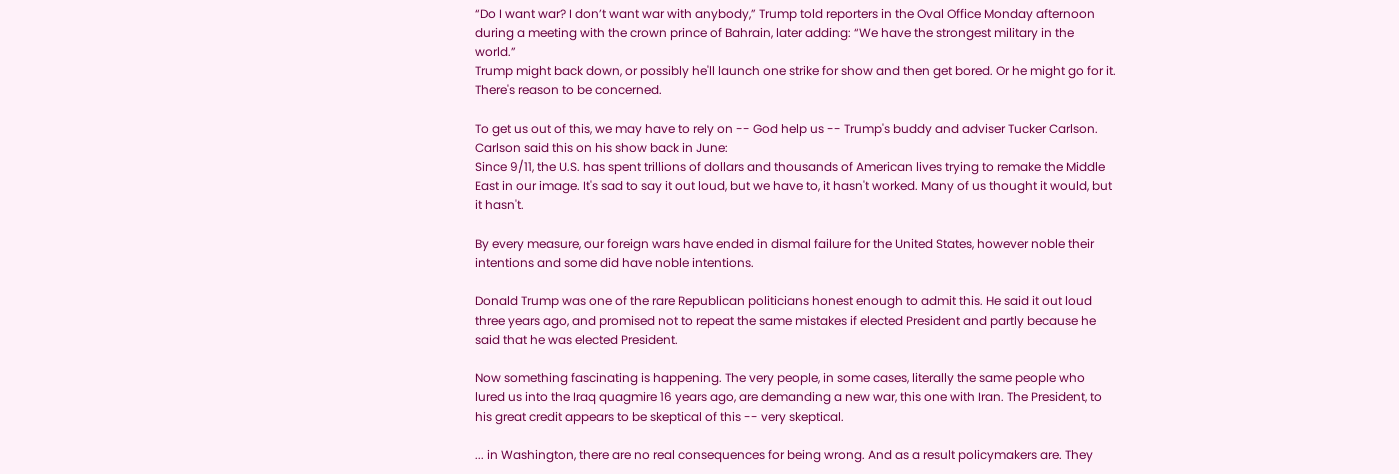“Do I want war? I don’t want war with anybody,” Trump told reporters in the Oval Office Monday afternoon during a meeting with the crown prince of Bahrain, later adding: “We have the strongest military in the world.”
Trump might back down, or possibly he'll launch one strike for show and then get bored. Or he might go for it. There's reason to be concerned.

To get us out of this, we may have to rely on -- God help us -- Trump's buddy and adviser Tucker Carlson. Carlson said this on his show back in June:
Since 9/11, the U.S. has spent trillions of dollars and thousands of American lives trying to remake the Middle East in our image. It's sad to say it out loud, but we have to, it hasn't worked. Many of us thought it would, but it hasn't.

By every measure, our foreign wars have ended in dismal failure for the United States, however noble their intentions and some did have noble intentions.

Donald Trump was one of the rare Republican politicians honest enough to admit this. He said it out loud three years ago, and promised not to repeat the same mistakes if elected President and partly because he said that he was elected President.

Now something fascinating is happening. The very people, in some cases, literally the same people who lured us into the Iraq quagmire 16 years ago, are demanding a new war, this one with Iran. The President, to his great credit appears to be skeptical of this -- very skeptical.

... in Washington, there are no real consequences for being wrong. And as a result policymakers are. They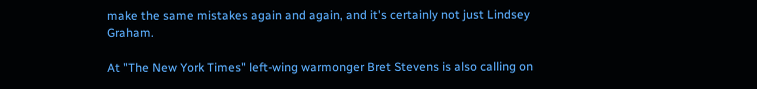make the same mistakes again and again, and it's certainly not just Lindsey Graham.

At "The New York Times" left-wing warmonger Bret Stevens is also calling on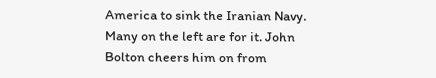America to sink the Iranian Navy. Many on the left are for it. John Bolton cheers him on from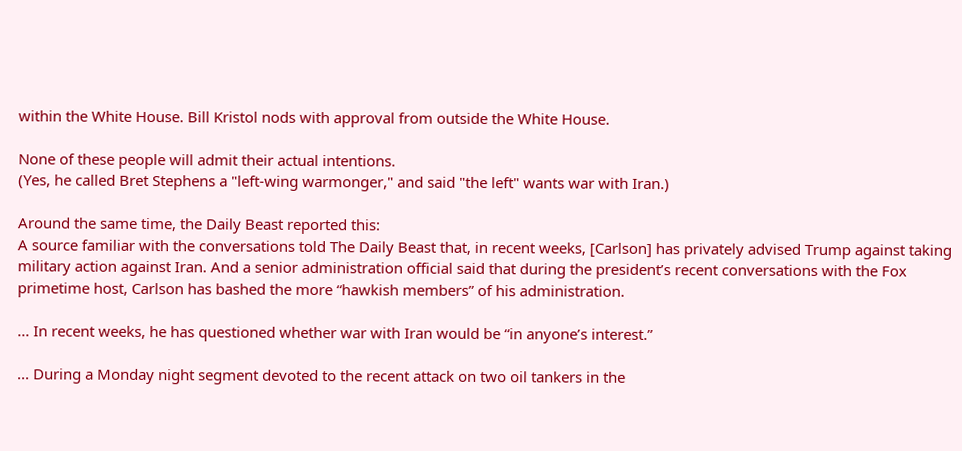within the White House. Bill Kristol nods with approval from outside the White House.

None of these people will admit their actual intentions.
(Yes, he called Bret Stephens a "left-wing warmonger," and said "the left" wants war with Iran.)

Around the same time, the Daily Beast reported this:
A source familiar with the conversations told The Daily Beast that, in recent weeks, [Carlson] has privately advised Trump against taking military action against Iran. And a senior administration official said that during the president’s recent conversations with the Fox primetime host, Carlson has bashed the more “hawkish members” of his administration.

... In recent weeks, he has questioned whether war with Iran would be “in anyone’s interest.”

... During a Monday night segment devoted to the recent attack on two oil tankers in the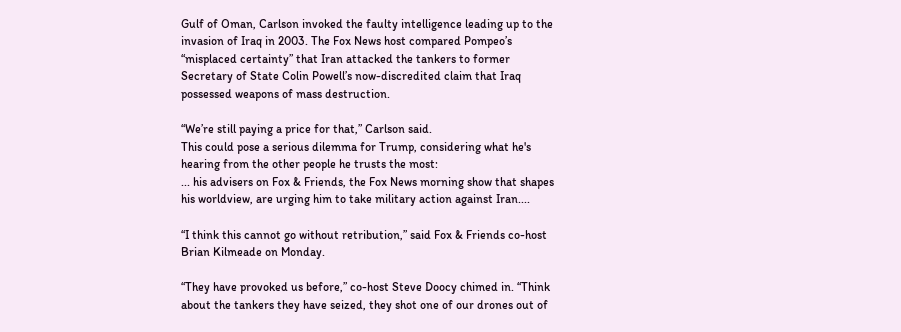Gulf of Oman, Carlson invoked the faulty intelligence leading up to the invasion of Iraq in 2003. The Fox News host compared Pompeo’s “misplaced certainty” that Iran attacked the tankers to former Secretary of State Colin Powell’s now-discredited claim that Iraq possessed weapons of mass destruction.

“We’re still paying a price for that,” Carlson said.
This could pose a serious dilemma for Trump, considering what he's hearing from the other people he trusts the most:
... his advisers on Fox & Friends, the Fox News morning show that shapes his worldview, are urging him to take military action against Iran....

“I think this cannot go without retribution,” said Fox & Friends co-host Brian Kilmeade on Monday.

“They have provoked us before,” co-host Steve Doocy chimed in. “Think about the tankers they have seized, they shot one of our drones out of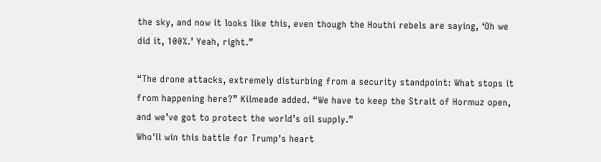the sky, and now it looks like this, even though the Houthi rebels are saying, ‘Oh we did it, 100%.’ Yeah, right.”

“The drone attacks, extremely disturbing from a security standpoint: What stops it from happening here?” Kilmeade added. “We have to keep the Strait of Hormuz open, and we’ve got to protect the world’s oil supply.”
Who'll win this battle for Trump's heart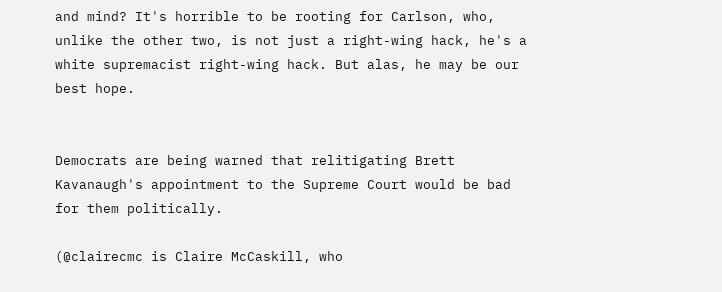and mind? It's horrible to be rooting for Carlson, who, unlike the other two, is not just a right-wing hack, he's a white supremacist right-wing hack. But alas, he may be our best hope.


Democrats are being warned that relitigating Brett Kavanaugh's appointment to the Supreme Court would be bad for them politically.

(@clairecmc is Claire McCaskill, who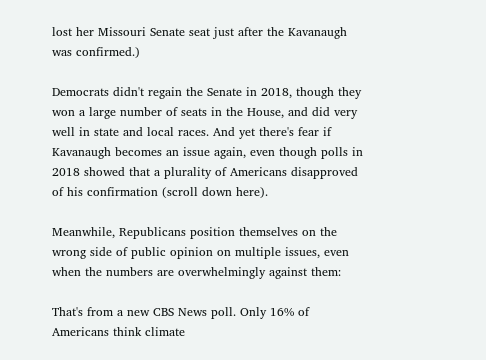lost her Missouri Senate seat just after the Kavanaugh was confirmed.)

Democrats didn't regain the Senate in 2018, though they won a large number of seats in the House, and did very well in state and local races. And yet there's fear if Kavanaugh becomes an issue again, even though polls in 2018 showed that a plurality of Americans disapproved of his confirmation (scroll down here).

Meanwhile, Republicans position themselves on the wrong side of public opinion on multiple issues, even when the numbers are overwhelmingly against them:

That's from a new CBS News poll. Only 16% of Americans think climate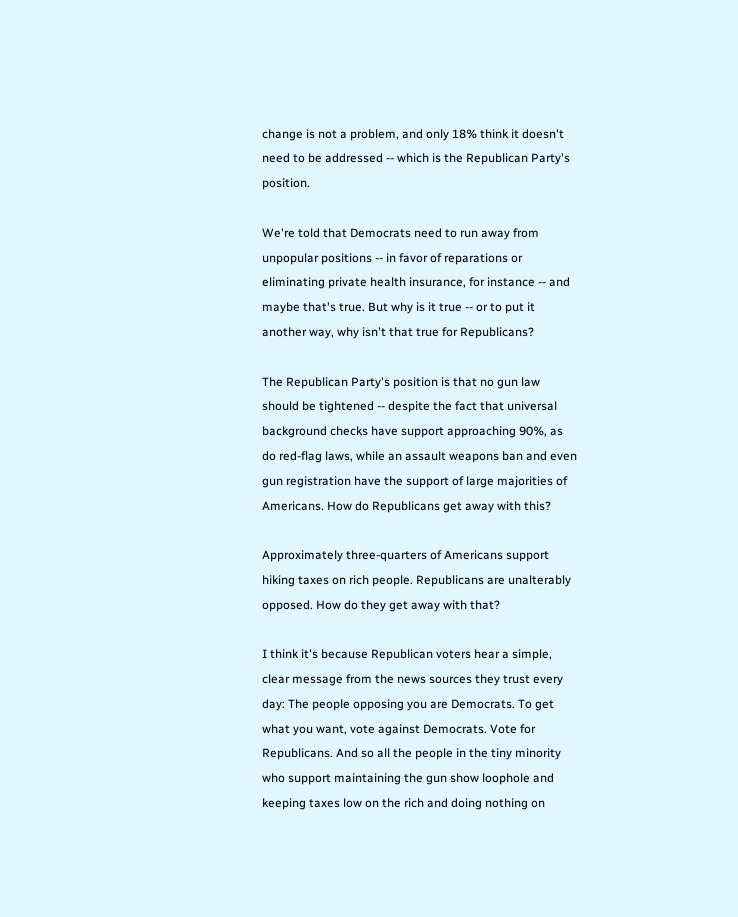change is not a problem, and only 18% think it doesn't need to be addressed -- which is the Republican Party's position.

We're told that Democrats need to run away from unpopular positions -- in favor of reparations or eliminating private health insurance, for instance -- and maybe that's true. But why is it true -- or to put it another way, why isn't that true for Republicans?

The Republican Party's position is that no gun law should be tightened -- despite the fact that universal background checks have support approaching 90%, as do red-flag laws, while an assault weapons ban and even gun registration have the support of large majorities of Americans. How do Republicans get away with this?

Approximately three-quarters of Americans support hiking taxes on rich people. Republicans are unalterably opposed. How do they get away with that?

I think it's because Republican voters hear a simple, clear message from the news sources they trust every day: The people opposing you are Democrats. To get what you want, vote against Democrats. Vote for Republicans. And so all the people in the tiny minority who support maintaining the gun show loophole and keeping taxes low on the rich and doing nothing on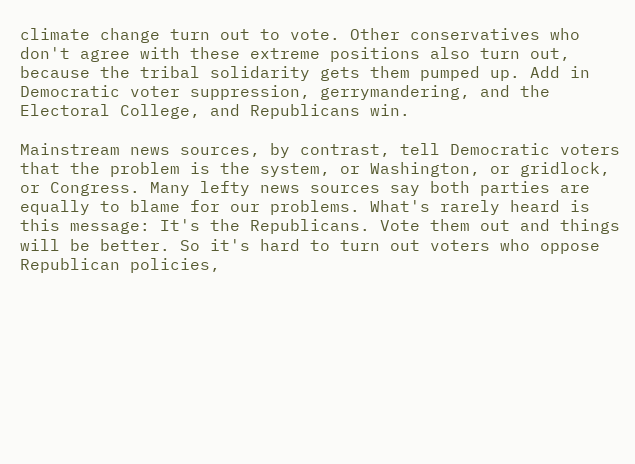climate change turn out to vote. Other conservatives who don't agree with these extreme positions also turn out, because the tribal solidarity gets them pumped up. Add in Democratic voter suppression, gerrymandering, and the Electoral College, and Republicans win.

Mainstream news sources, by contrast, tell Democratic voters that the problem is the system, or Washington, or gridlock, or Congress. Many lefty news sources say both parties are equally to blame for our problems. What's rarely heard is this message: It's the Republicans. Vote them out and things will be better. So it's hard to turn out voters who oppose Republican policies,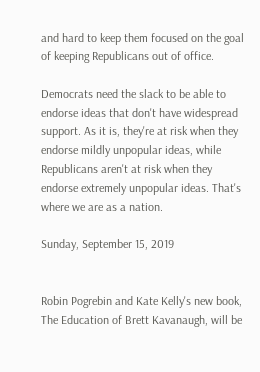and hard to keep them focused on the goal of keeping Republicans out of office.

Democrats need the slack to be able to endorse ideas that don't have widespread support. As it is, they're at risk when they endorse mildly unpopular ideas, while Republicans aren't at risk when they endorse extremely unpopular ideas. That's where we are as a nation.

Sunday, September 15, 2019


Robin Pogrebin and Kate Kelly's new book, The Education of Brett Kavanaugh, will be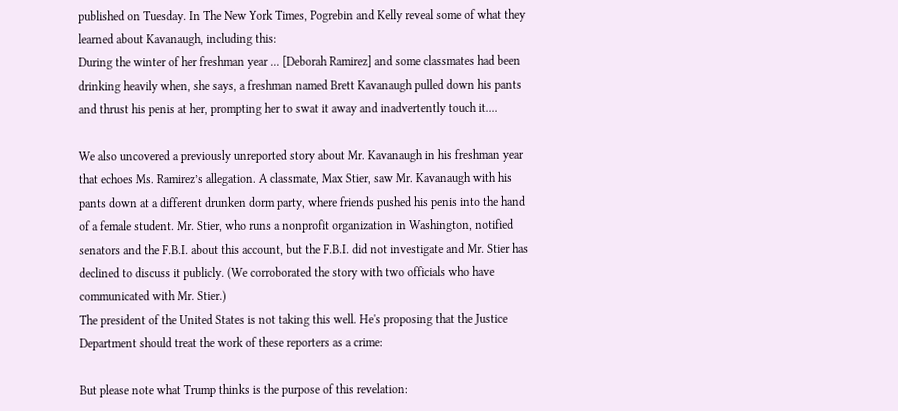published on Tuesday. In The New York Times, Pogrebin and Kelly reveal some of what they learned about Kavanaugh, including this:
During the winter of her freshman year ... [Deborah Ramirez] and some classmates had been drinking heavily when, she says, a freshman named Brett Kavanaugh pulled down his pants and thrust his penis at her, prompting her to swat it away and inadvertently touch it....

We also uncovered a previously unreported story about Mr. Kavanaugh in his freshman year that echoes Ms. Ramirez’s allegation. A classmate, Max Stier, saw Mr. Kavanaugh with his pants down at a different drunken dorm party, where friends pushed his penis into the hand of a female student. Mr. Stier, who runs a nonprofit organization in Washington, notified senators and the F.B.I. about this account, but the F.B.I. did not investigate and Mr. Stier has declined to discuss it publicly. (We corroborated the story with two officials who have communicated with Mr. Stier.)
The president of the United States is not taking this well. He's proposing that the Justice Department should treat the work of these reporters as a crime:

But please note what Trump thinks is the purpose of this revelation: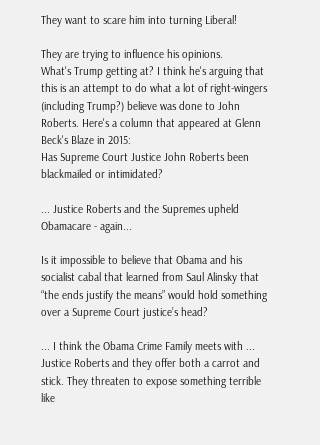They want to scare him into turning Liberal!

They are trying to influence his opinions.
What's Trump getting at? I think he's arguing that this is an attempt to do what a lot of right-wingers (including Trump?) believe was done to John Roberts. Here's a column that appeared at Glenn Beck's Blaze in 2015:
Has Supreme Court Justice John Roberts been blackmailed or intimidated?

... Justice Roberts and the Supremes upheld Obamacare - again...

Is it impossible to believe that Obama and his socialist cabal that learned from Saul Alinsky that “the ends justify the means” would hold something over a Supreme Court justice’s head?

... I think the Obama Crime Family meets with ... Justice Roberts and they offer both a carrot and stick. They threaten to expose something terrible like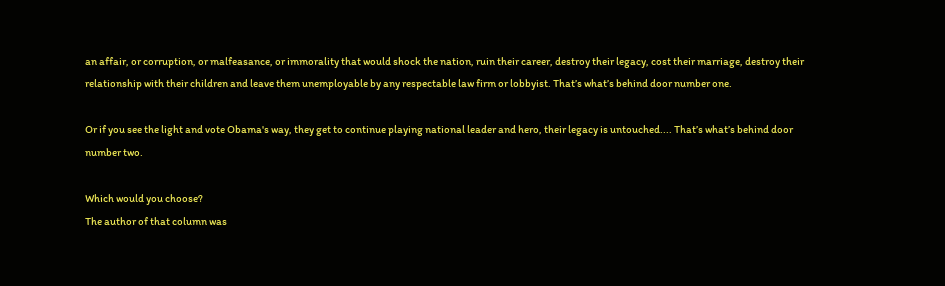an affair, or corruption, or malfeasance, or immorality that would shock the nation, ruin their career, destroy their legacy, cost their marriage, destroy their relationship with their children and leave them unemployable by any respectable law firm or lobbyist. That’s what’s behind door number one.

Or if you see the light and vote Obama's way, they get to continue playing national leader and hero, their legacy is untouched.... That’s what’s behind door number two.

Which would you choose?
The author of that column was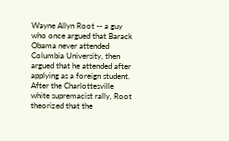Wayne Allyn Root -- a guy who once argued that Barack Obama never attended Columbia University, then argued that he attended after applying as a foreign student. After the Charlottesville white supremacist rally, Root theorized that the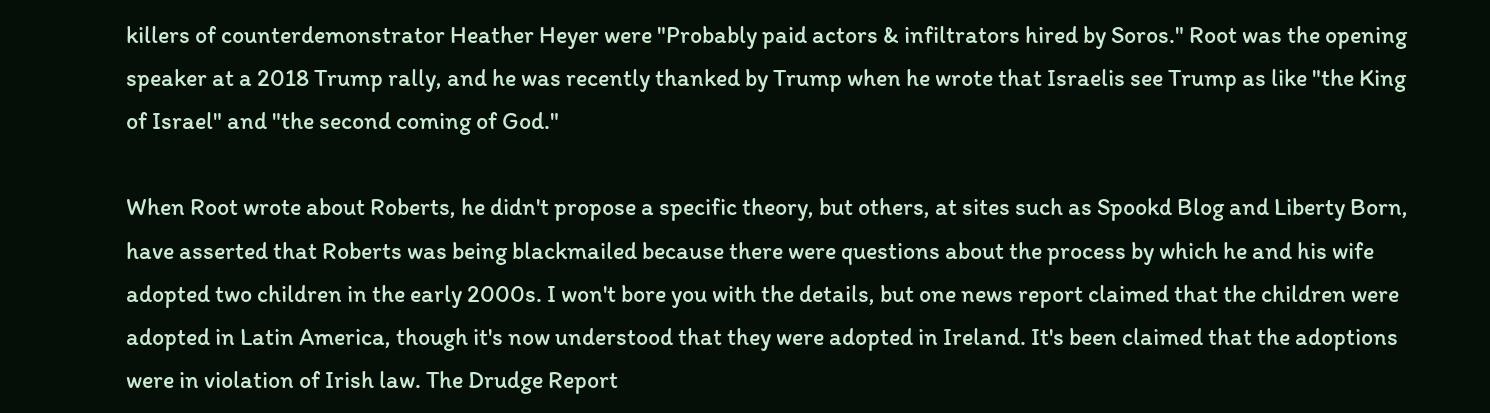killers of counterdemonstrator Heather Heyer were "Probably paid actors & infiltrators hired by Soros." Root was the opening speaker at a 2018 Trump rally, and he was recently thanked by Trump when he wrote that Israelis see Trump as like "the King of Israel" and "the second coming of God."

When Root wrote about Roberts, he didn't propose a specific theory, but others, at sites such as Spookd Blog and Liberty Born, have asserted that Roberts was being blackmailed because there were questions about the process by which he and his wife adopted two children in the early 2000s. I won't bore you with the details, but one news report claimed that the children were adopted in Latin America, though it's now understood that they were adopted in Ireland. It's been claimed that the adoptions were in violation of Irish law. The Drudge Report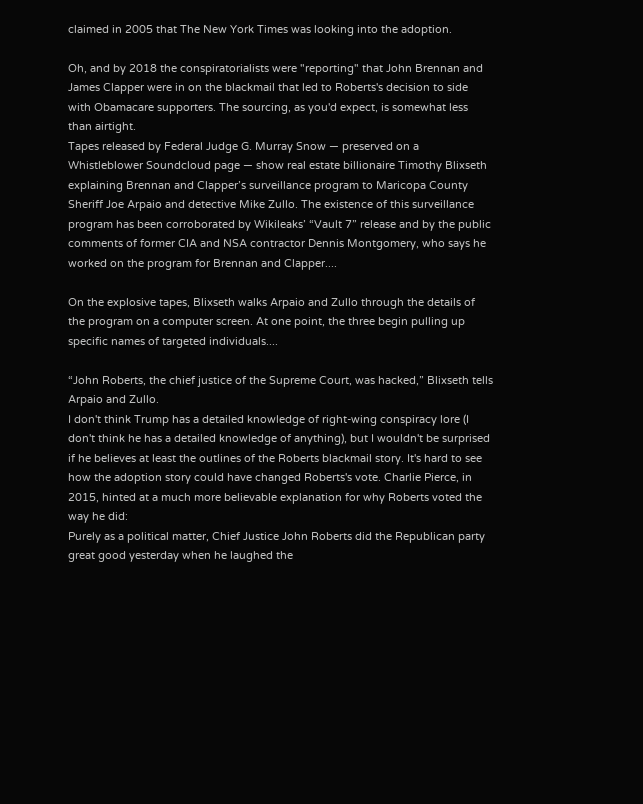claimed in 2005 that The New York Times was looking into the adoption.

Oh, and by 2018 the conspiratorialists were "reporting" that John Brennan and James Clapper were in on the blackmail that led to Roberts's decision to side with Obamacare supporters. The sourcing, as you'd expect, is somewhat less than airtight.
Tapes released by Federal Judge G. Murray Snow — preserved on a Whistleblower Soundcloud page — show real estate billionaire Timothy Blixseth explaining Brennan and Clapper’s surveillance program to Maricopa County Sheriff Joe Arpaio and detective Mike Zullo. The existence of this surveillance program has been corroborated by Wikileaks’ “Vault 7” release and by the public comments of former CIA and NSA contractor Dennis Montgomery, who says he worked on the program for Brennan and Clapper....

On the explosive tapes, Blixseth walks Arpaio and Zullo through the details of the program on a computer screen. At one point, the three begin pulling up specific names of targeted individuals....

“John Roberts, the chief justice of the Supreme Court, was hacked,” Blixseth tells Arpaio and Zullo.
I don't think Trump has a detailed knowledge of right-wing conspiracy lore (I don't think he has a detailed knowledge of anything), but I wouldn't be surprised if he believes at least the outlines of the Roberts blackmail story. It's hard to see how the adoption story could have changed Roberts's vote. Charlie Pierce, in 2015, hinted at a much more believable explanation for why Roberts voted the way he did:
Purely as a political matter, Chief Justice John Roberts did the Republican party great good yesterday when he laughed the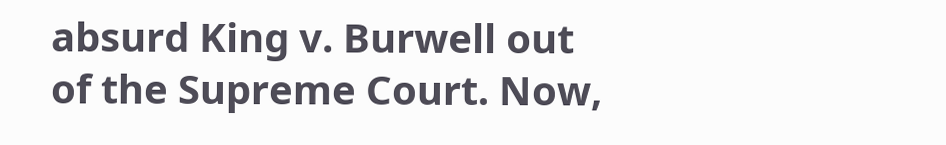absurd King v. Burwell out of the Supreme Court. Now,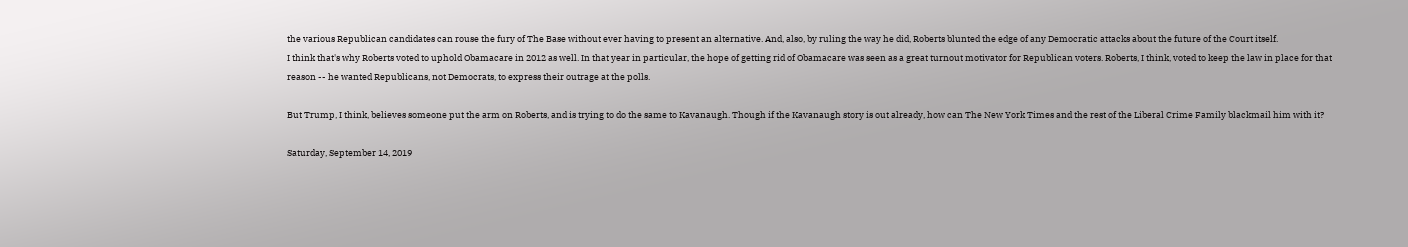the various Republican candidates can rouse the fury of The Base without ever having to present an alternative. And, also, by ruling the way he did, Roberts blunted the edge of any Democratic attacks about the future of the Court itself.
I think that's why Roberts voted to uphold Obamacare in 2012 as well. In that year in particular, the hope of getting rid of Obamacare was seen as a great turnout motivator for Republican voters. Roberts, I think, voted to keep the law in place for that reason -- he wanted Republicans, not Democrats, to express their outrage at the polls.

But Trump, I think, believes someone put the arm on Roberts, and is trying to do the same to Kavanaugh. Though if the Kavanaugh story is out already, how can The New York Times and the rest of the Liberal Crime Family blackmail him with it?

Saturday, September 14, 2019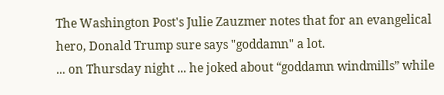The Washington Post's Julie Zauzmer notes that for an evangelical hero, Donald Trump sure says "goddamn" a lot.
... on Thursday night ... he joked about “goddamn windmills” while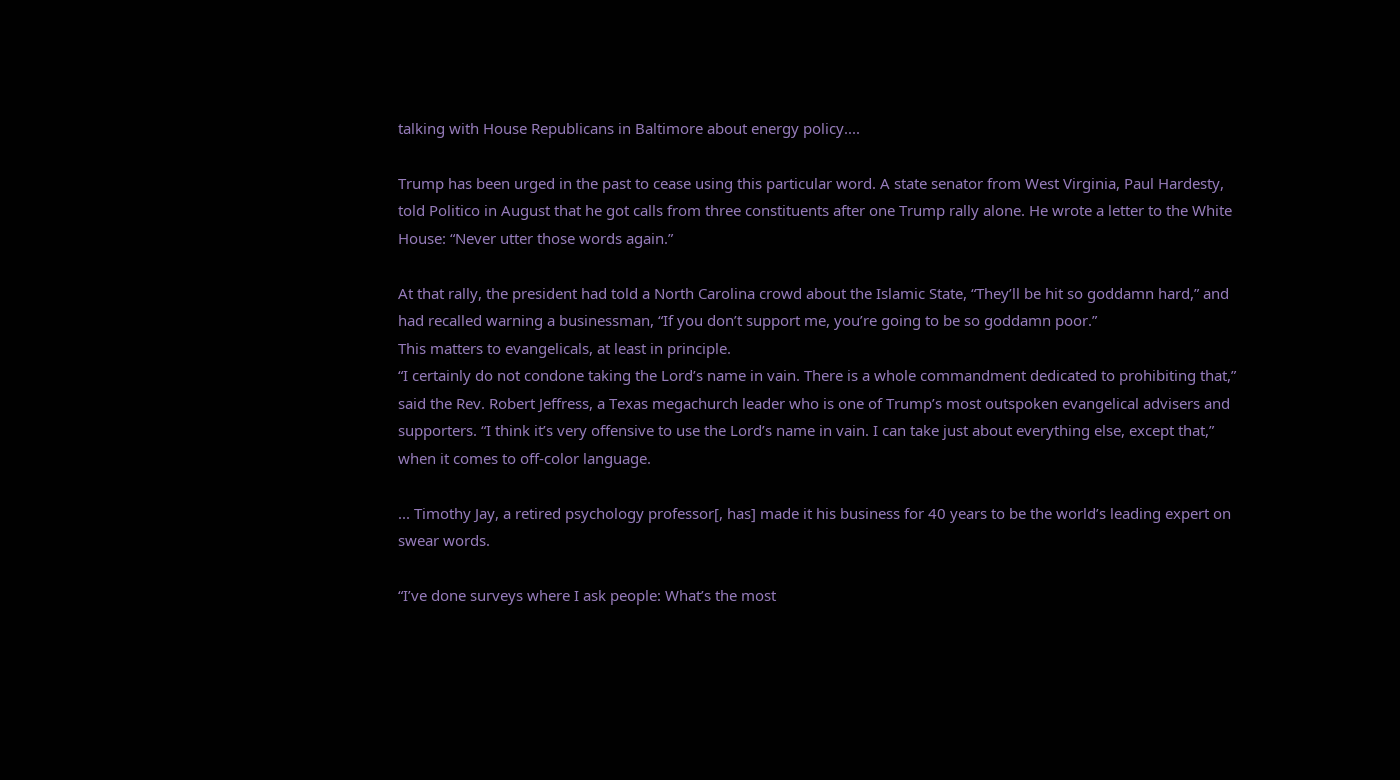talking with House Republicans in Baltimore about energy policy....

Trump has been urged in the past to cease using this particular word. A state senator from West Virginia, Paul Hardesty, told Politico in August that he got calls from three constituents after one Trump rally alone. He wrote a letter to the White House: “Never utter those words again.”

At that rally, the president had told a North Carolina crowd about the Islamic State, “They’ll be hit so goddamn hard,” and had recalled warning a businessman, “If you don’t support me, you’re going to be so goddamn poor.”
This matters to evangelicals, at least in principle.
“I certainly do not condone taking the Lord’s name in vain. There is a whole commandment dedicated to prohibiting that,” said the Rev. Robert Jeffress, a Texas megachurch leader who is one of Trump’s most outspoken evangelical advisers and supporters. “I think it’s very offensive to use the Lord’s name in vain. I can take just about everything else, except that,” when it comes to off-color language.

... Timothy Jay, a retired psychology professor[, has] made it his business for 40 years to be the world’s leading expert on swear words.

“I’ve done surveys where I ask people: What’s the most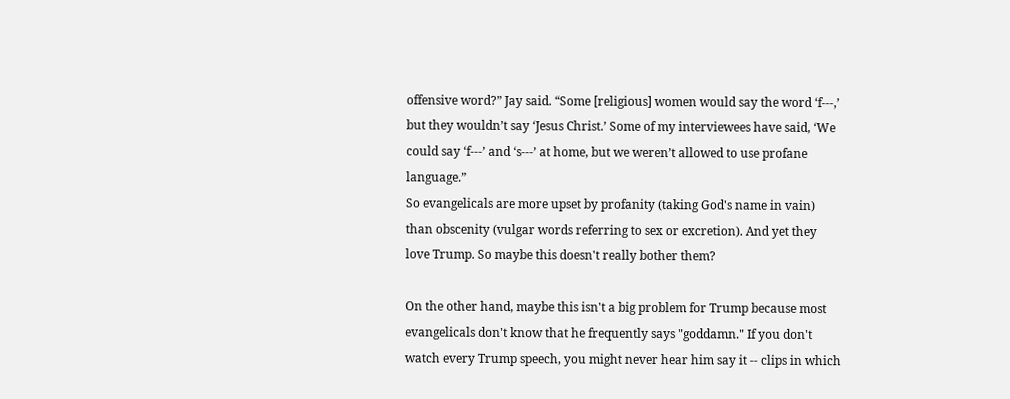offensive word?” Jay said. “Some [religious] women would say the word ‘f---,’ but they wouldn’t say ‘Jesus Christ.’ Some of my interviewees have said, ‘We could say ‘f---’ and ‘s---’ at home, but we weren’t allowed to use profane language.”
So evangelicals are more upset by profanity (taking God's name in vain) than obscenity (vulgar words referring to sex or excretion). And yet they love Trump. So maybe this doesn't really bother them?

On the other hand, maybe this isn't a big problem for Trump because most evangelicals don't know that he frequently says "goddamn." If you don't watch every Trump speech, you might never hear him say it -- clips in which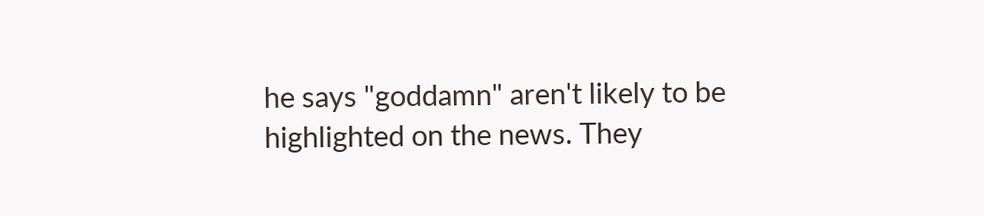he says "goddamn" aren't likely to be highlighted on the news. They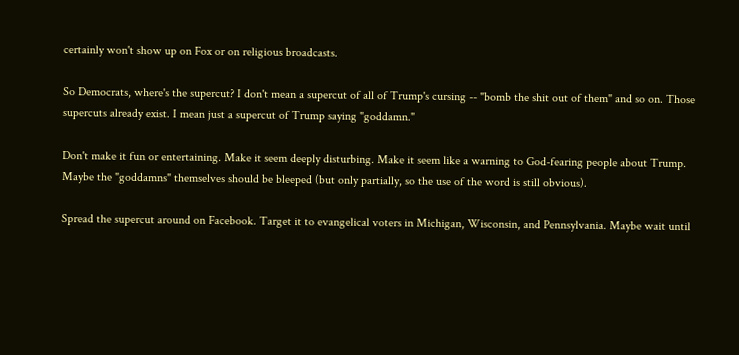certainly won't show up on Fox or on religious broadcasts.

So Democrats, where's the supercut? I don't mean a supercut of all of Trump's cursing -- "bomb the shit out of them" and so on. Those supercuts already exist. I mean just a supercut of Trump saying "goddamn."

Don't make it fun or entertaining. Make it seem deeply disturbing. Make it seem like a warning to God-fearing people about Trump. Maybe the "goddamns" themselves should be bleeped (but only partially, so the use of the word is still obvious).

Spread the supercut around on Facebook. Target it to evangelical voters in Michigan, Wisconsin, and Pennsylvania. Maybe wait until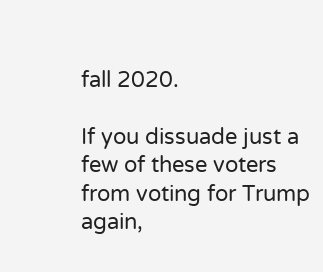fall 2020.

If you dissuade just a few of these voters from voting for Trump again,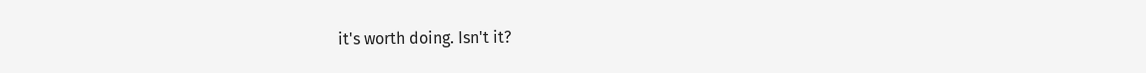it's worth doing. Isn't it?